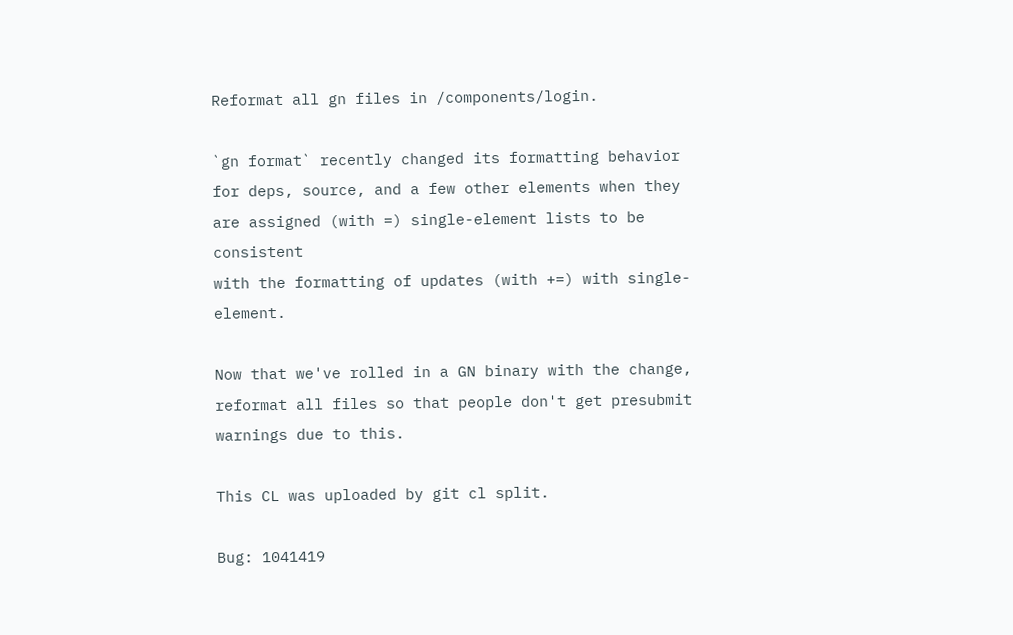Reformat all gn files in /components/login.

`gn format` recently changed its formatting behavior
for deps, source, and a few other elements when they
are assigned (with =) single-element lists to be consistent
with the formatting of updates (with +=) with single-element.

Now that we've rolled in a GN binary with the change,
reformat all files so that people don't get presubmit
warnings due to this.

This CL was uploaded by git cl split.

Bug: 1041419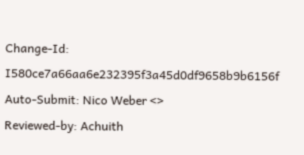Change-Id: I580ce7a66aa6e232395f3a45d0df9658b9b6156f
Auto-Submit: Nico Weber <>
Reviewed-by: Achuith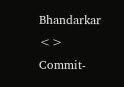Bhandarkar <>
Commit-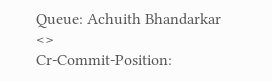Queue: Achuith Bhandarkar <>
Cr-Commit-Position: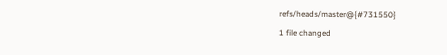refs/heads/master@{#731550}
1 file changed